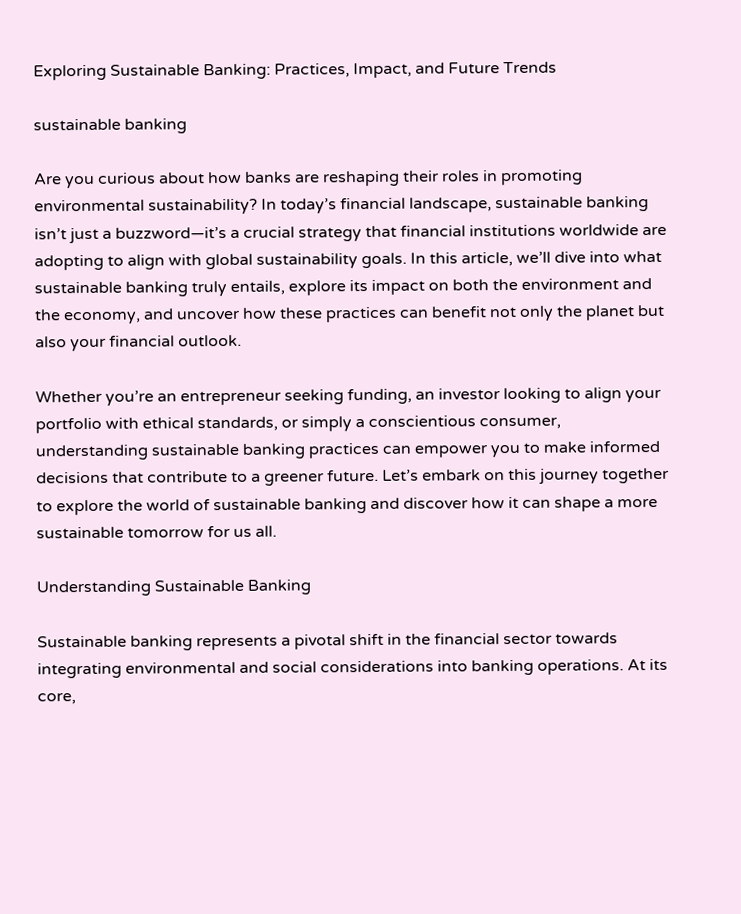Exploring Sustainable Banking: Practices, Impact, and Future Trends

sustainable banking

Are you curious about how banks are reshaping their roles in promoting environmental sustainability? In today’s financial landscape, sustainable banking isn’t just a buzzword—it’s a crucial strategy that financial institutions worldwide are adopting to align with global sustainability goals. In this article, we’ll dive into what sustainable banking truly entails, explore its impact on both the environment and the economy, and uncover how these practices can benefit not only the planet but also your financial outlook.

Whether you’re an entrepreneur seeking funding, an investor looking to align your portfolio with ethical standards, or simply a conscientious consumer, understanding sustainable banking practices can empower you to make informed decisions that contribute to a greener future. Let’s embark on this journey together to explore the world of sustainable banking and discover how it can shape a more sustainable tomorrow for us all.

Understanding Sustainable Banking

Sustainable banking represents a pivotal shift in the financial sector towards integrating environmental and social considerations into banking operations. At its core,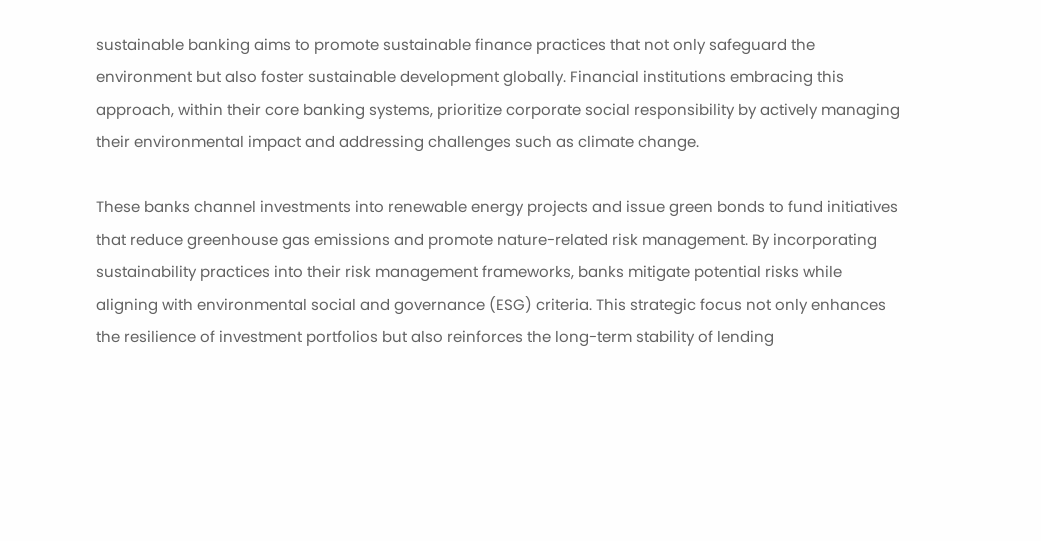sustainable banking aims to promote sustainable finance practices that not only safeguard the environment but also foster sustainable development globally. Financial institutions embracing this approach, within their core banking systems, prioritize corporate social responsibility by actively managing their environmental impact and addressing challenges such as climate change.

These banks channel investments into renewable energy projects and issue green bonds to fund initiatives that reduce greenhouse gas emissions and promote nature-related risk management. By incorporating sustainability practices into their risk management frameworks, banks mitigate potential risks while aligning with environmental social and governance (ESG) criteria. This strategic focus not only enhances the resilience of investment portfolios but also reinforces the long-term stability of lending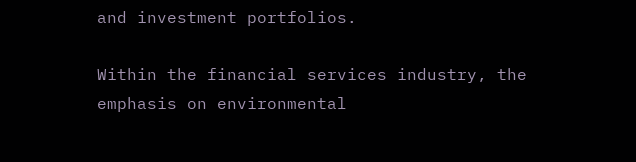and investment portfolios.

Within the financial services industry, the emphasis on environmental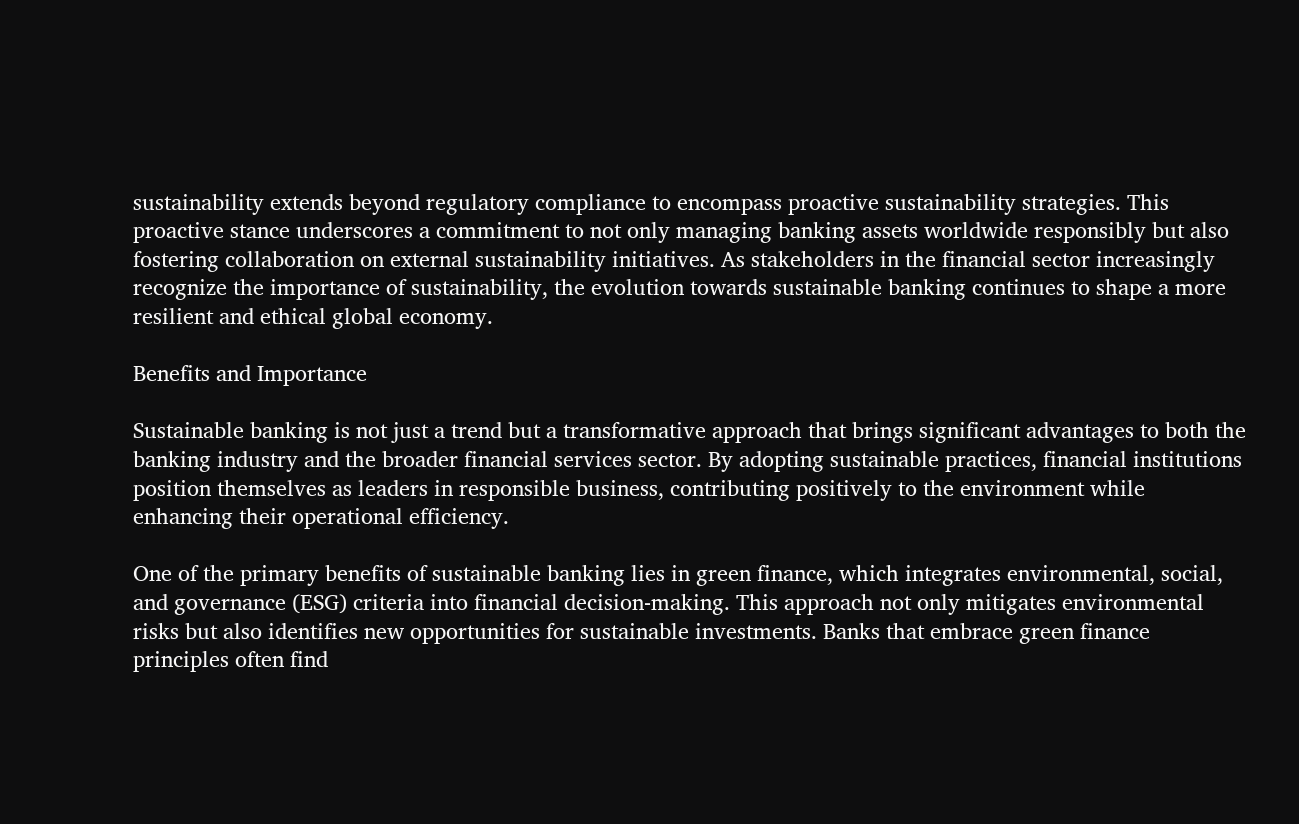sustainability extends beyond regulatory compliance to encompass proactive sustainability strategies. This proactive stance underscores a commitment to not only managing banking assets worldwide responsibly but also fostering collaboration on external sustainability initiatives. As stakeholders in the financial sector increasingly recognize the importance of sustainability, the evolution towards sustainable banking continues to shape a more resilient and ethical global economy.

Benefits and Importance

Sustainable banking is not just a trend but a transformative approach that brings significant advantages to both the banking industry and the broader financial services sector. By adopting sustainable practices, financial institutions position themselves as leaders in responsible business, contributing positively to the environment while enhancing their operational efficiency.

One of the primary benefits of sustainable banking lies in green finance, which integrates environmental, social, and governance (ESG) criteria into financial decision-making. This approach not only mitigates environmental risks but also identifies new opportunities for sustainable investments. Banks that embrace green finance principles often find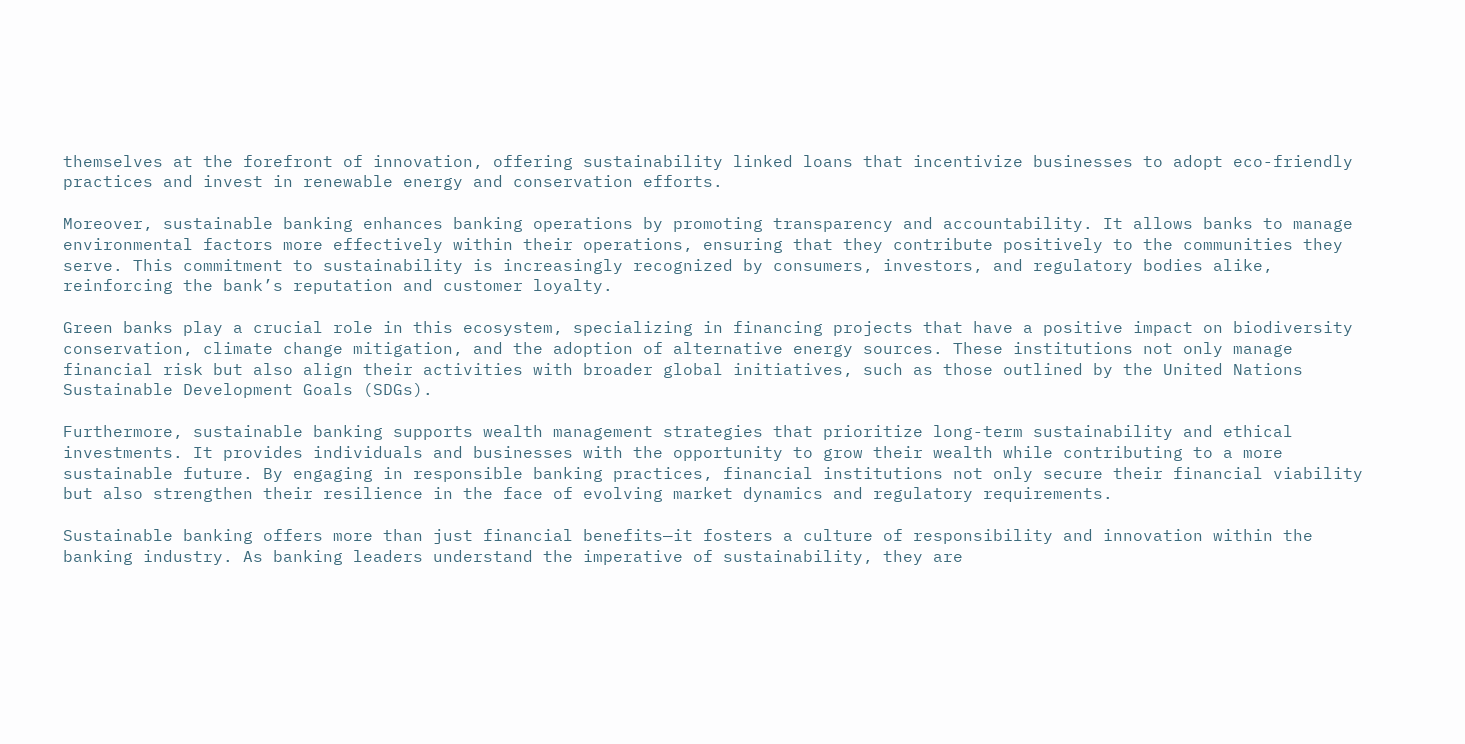themselves at the forefront of innovation, offering sustainability linked loans that incentivize businesses to adopt eco-friendly practices and invest in renewable energy and conservation efforts.

Moreover, sustainable banking enhances banking operations by promoting transparency and accountability. It allows banks to manage environmental factors more effectively within their operations, ensuring that they contribute positively to the communities they serve. This commitment to sustainability is increasingly recognized by consumers, investors, and regulatory bodies alike, reinforcing the bank’s reputation and customer loyalty.

Green banks play a crucial role in this ecosystem, specializing in financing projects that have a positive impact on biodiversity conservation, climate change mitigation, and the adoption of alternative energy sources. These institutions not only manage financial risk but also align their activities with broader global initiatives, such as those outlined by the United Nations Sustainable Development Goals (SDGs).

Furthermore, sustainable banking supports wealth management strategies that prioritize long-term sustainability and ethical investments. It provides individuals and businesses with the opportunity to grow their wealth while contributing to a more sustainable future. By engaging in responsible banking practices, financial institutions not only secure their financial viability but also strengthen their resilience in the face of evolving market dynamics and regulatory requirements.

Sustainable banking offers more than just financial benefits—it fosters a culture of responsibility and innovation within the banking industry. As banking leaders understand the imperative of sustainability, they are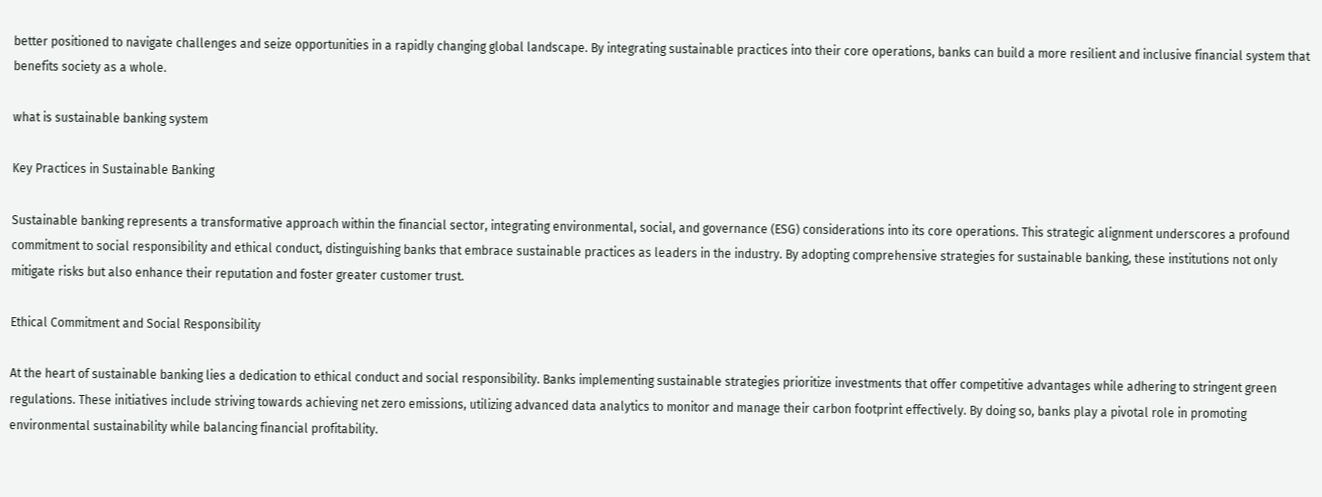better positioned to navigate challenges and seize opportunities in a rapidly changing global landscape. By integrating sustainable practices into their core operations, banks can build a more resilient and inclusive financial system that benefits society as a whole.

what is sustainable banking system

Key Practices in Sustainable Banking

Sustainable banking represents a transformative approach within the financial sector, integrating environmental, social, and governance (ESG) considerations into its core operations. This strategic alignment underscores a profound commitment to social responsibility and ethical conduct, distinguishing banks that embrace sustainable practices as leaders in the industry. By adopting comprehensive strategies for sustainable banking, these institutions not only mitigate risks but also enhance their reputation and foster greater customer trust.

Ethical Commitment and Social Responsibility

At the heart of sustainable banking lies a dedication to ethical conduct and social responsibility. Banks implementing sustainable strategies prioritize investments that offer competitive advantages while adhering to stringent green regulations. These initiatives include striving towards achieving net zero emissions, utilizing advanced data analytics to monitor and manage their carbon footprint effectively. By doing so, banks play a pivotal role in promoting environmental sustainability while balancing financial profitability.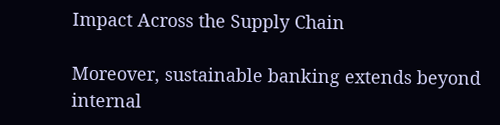Impact Across the Supply Chain

Moreover, sustainable banking extends beyond internal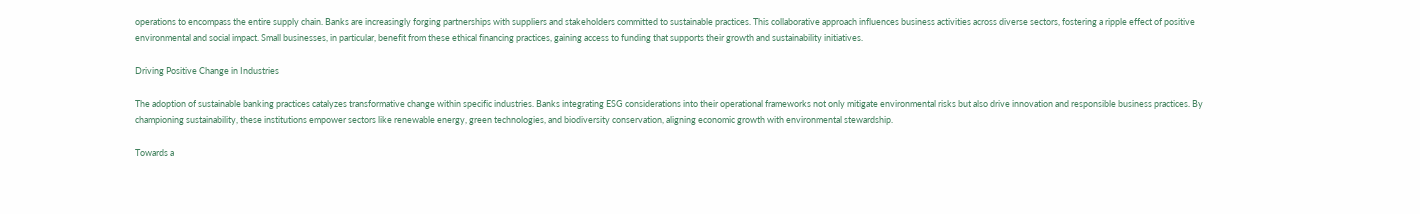operations to encompass the entire supply chain. Banks are increasingly forging partnerships with suppliers and stakeholders committed to sustainable practices. This collaborative approach influences business activities across diverse sectors, fostering a ripple effect of positive environmental and social impact. Small businesses, in particular, benefit from these ethical financing practices, gaining access to funding that supports their growth and sustainability initiatives.

Driving Positive Change in Industries

The adoption of sustainable banking practices catalyzes transformative change within specific industries. Banks integrating ESG considerations into their operational frameworks not only mitigate environmental risks but also drive innovation and responsible business practices. By championing sustainability, these institutions empower sectors like renewable energy, green technologies, and biodiversity conservation, aligning economic growth with environmental stewardship.

Towards a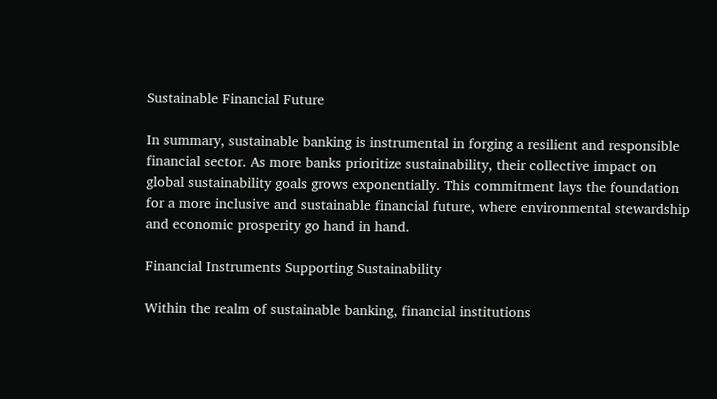Sustainable Financial Future

In summary, sustainable banking is instrumental in forging a resilient and responsible financial sector. As more banks prioritize sustainability, their collective impact on global sustainability goals grows exponentially. This commitment lays the foundation for a more inclusive and sustainable financial future, where environmental stewardship and economic prosperity go hand in hand.

Financial Instruments Supporting Sustainability

Within the realm of sustainable banking, financial institutions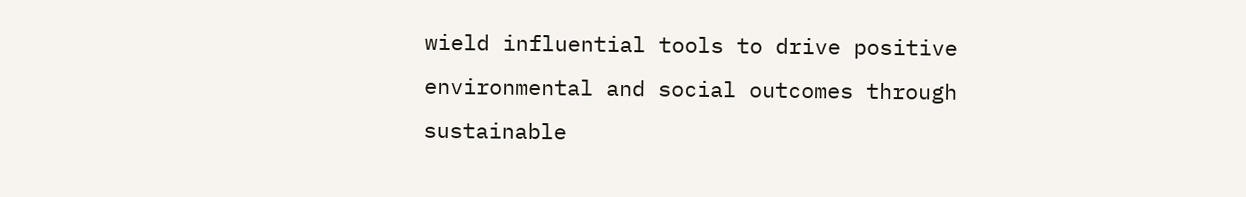wield influential tools to drive positive environmental and social outcomes through sustainable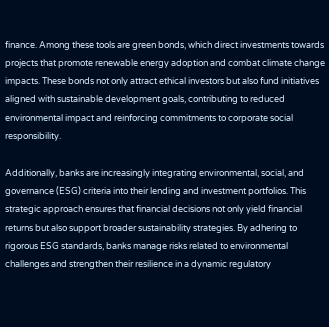finance. Among these tools are green bonds, which direct investments towards projects that promote renewable energy adoption and combat climate change impacts. These bonds not only attract ethical investors but also fund initiatives aligned with sustainable development goals, contributing to reduced environmental impact and reinforcing commitments to corporate social responsibility.

Additionally, banks are increasingly integrating environmental, social, and governance (ESG) criteria into their lending and investment portfolios. This strategic approach ensures that financial decisions not only yield financial returns but also support broader sustainability strategies. By adhering to rigorous ESG standards, banks manage risks related to environmental challenges and strengthen their resilience in a dynamic regulatory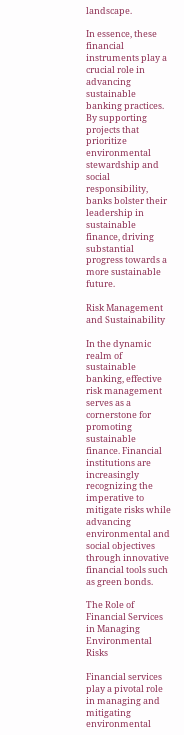landscape.

In essence, these financial instruments play a crucial role in advancing sustainable banking practices. By supporting projects that prioritize environmental stewardship and social responsibility, banks bolster their leadership in sustainable finance, driving substantial progress towards a more sustainable future.

Risk Management and Sustainability

In the dynamic realm of sustainable banking, effective risk management serves as a cornerstone for promoting sustainable finance. Financial institutions are increasingly recognizing the imperative to mitigate risks while advancing environmental and social objectives through innovative financial tools such as green bonds.

The Role of Financial Services in Managing Environmental Risks

Financial services play a pivotal role in managing and mitigating environmental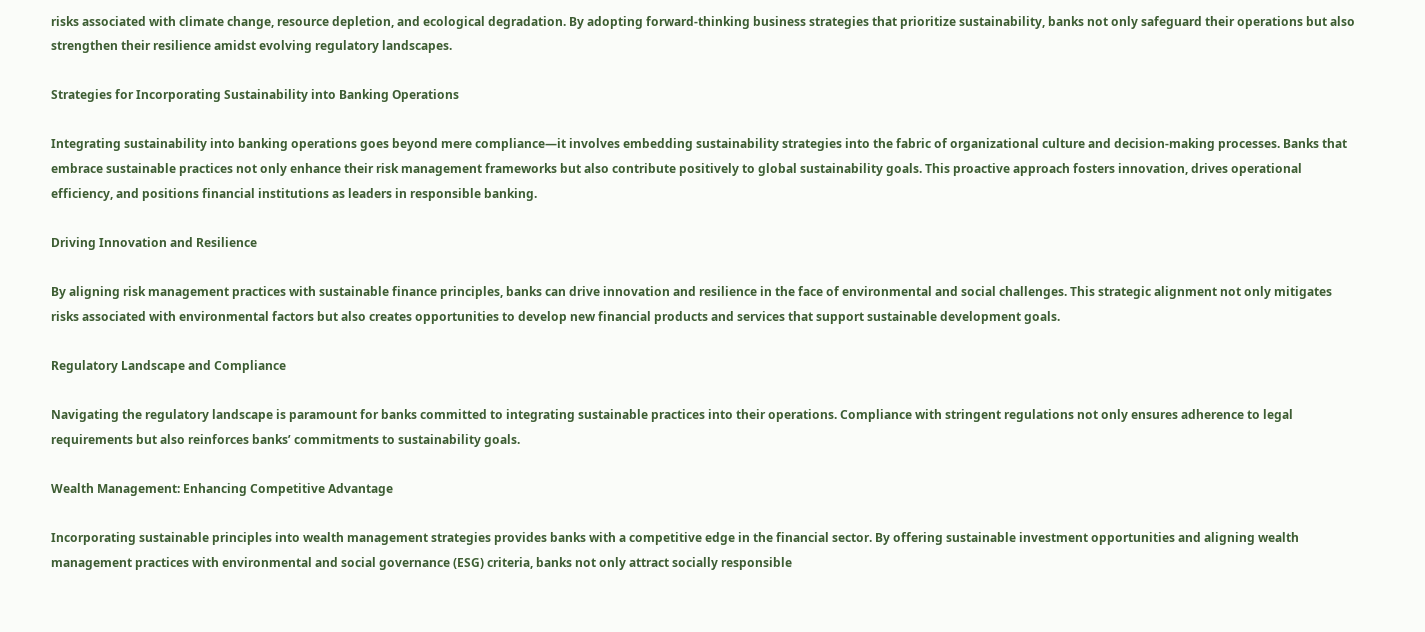risks associated with climate change, resource depletion, and ecological degradation. By adopting forward-thinking business strategies that prioritize sustainability, banks not only safeguard their operations but also strengthen their resilience amidst evolving regulatory landscapes.

Strategies for Incorporating Sustainability into Banking Operations

Integrating sustainability into banking operations goes beyond mere compliance—it involves embedding sustainability strategies into the fabric of organizational culture and decision-making processes. Banks that embrace sustainable practices not only enhance their risk management frameworks but also contribute positively to global sustainability goals. This proactive approach fosters innovation, drives operational efficiency, and positions financial institutions as leaders in responsible banking.

Driving Innovation and Resilience

By aligning risk management practices with sustainable finance principles, banks can drive innovation and resilience in the face of environmental and social challenges. This strategic alignment not only mitigates risks associated with environmental factors but also creates opportunities to develop new financial products and services that support sustainable development goals.

Regulatory Landscape and Compliance

Navigating the regulatory landscape is paramount for banks committed to integrating sustainable practices into their operations. Compliance with stringent regulations not only ensures adherence to legal requirements but also reinforces banks’ commitments to sustainability goals.

Wealth Management: Enhancing Competitive Advantage

Incorporating sustainable principles into wealth management strategies provides banks with a competitive edge in the financial sector. By offering sustainable investment opportunities and aligning wealth management practices with environmental and social governance (ESG) criteria, banks not only attract socially responsible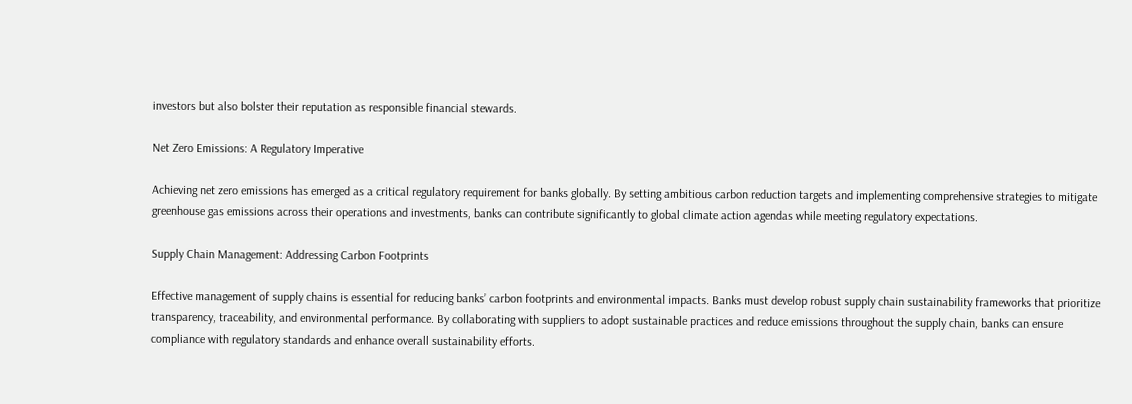investors but also bolster their reputation as responsible financial stewards.

Net Zero Emissions: A Regulatory Imperative

Achieving net zero emissions has emerged as a critical regulatory requirement for banks globally. By setting ambitious carbon reduction targets and implementing comprehensive strategies to mitigate greenhouse gas emissions across their operations and investments, banks can contribute significantly to global climate action agendas while meeting regulatory expectations.

Supply Chain Management: Addressing Carbon Footprints

Effective management of supply chains is essential for reducing banks’ carbon footprints and environmental impacts. Banks must develop robust supply chain sustainability frameworks that prioritize transparency, traceability, and environmental performance. By collaborating with suppliers to adopt sustainable practices and reduce emissions throughout the supply chain, banks can ensure compliance with regulatory standards and enhance overall sustainability efforts.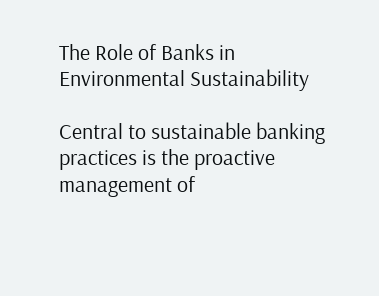The Role of Banks in Environmental Sustainability

Central to sustainable banking practices is the proactive management of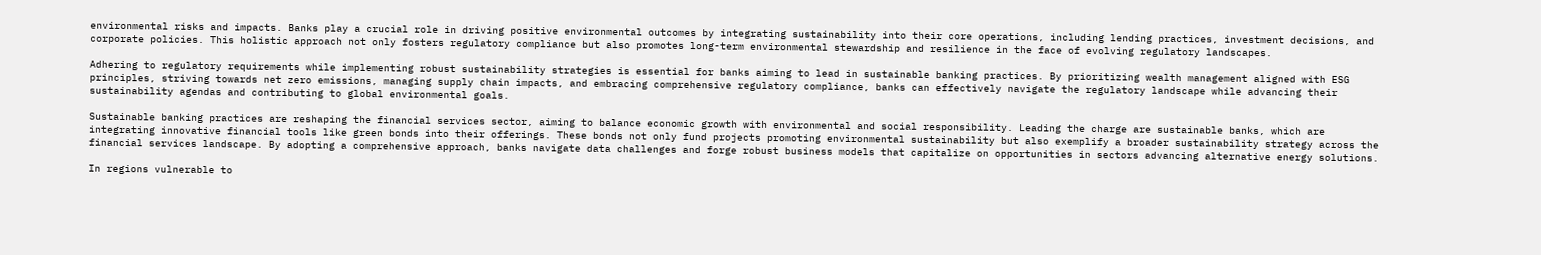environmental risks and impacts. Banks play a crucial role in driving positive environmental outcomes by integrating sustainability into their core operations, including lending practices, investment decisions, and corporate policies. This holistic approach not only fosters regulatory compliance but also promotes long-term environmental stewardship and resilience in the face of evolving regulatory landscapes.

Adhering to regulatory requirements while implementing robust sustainability strategies is essential for banks aiming to lead in sustainable banking practices. By prioritizing wealth management aligned with ESG principles, striving towards net zero emissions, managing supply chain impacts, and embracing comprehensive regulatory compliance, banks can effectively navigate the regulatory landscape while advancing their sustainability agendas and contributing to global environmental goals.

Sustainable banking practices are reshaping the financial services sector, aiming to balance economic growth with environmental and social responsibility. Leading the charge are sustainable banks, which are integrating innovative financial tools like green bonds into their offerings. These bonds not only fund projects promoting environmental sustainability but also exemplify a broader sustainability strategy across the financial services landscape. By adopting a comprehensive approach, banks navigate data challenges and forge robust business models that capitalize on opportunities in sectors advancing alternative energy solutions.

In regions vulnerable to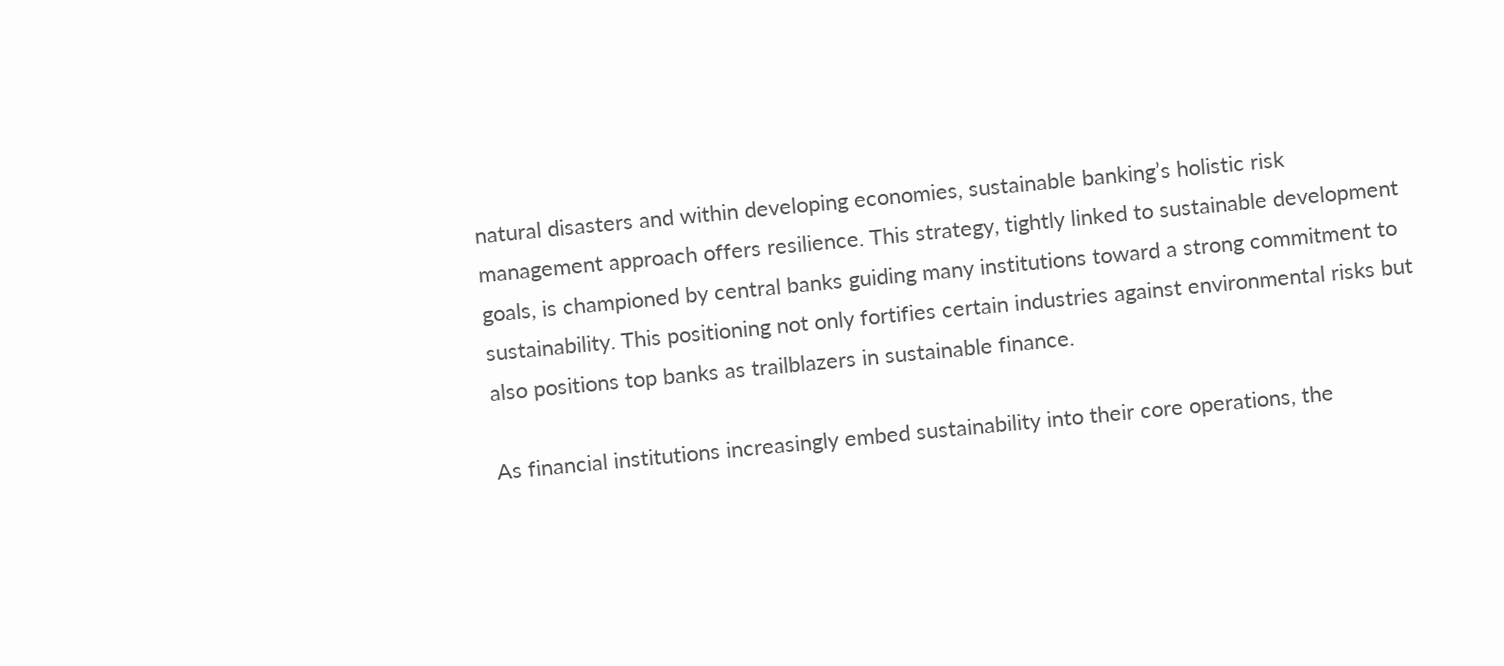natural disasters and within developing economies, sustainable banking’s holistic risk management approach offers resilience. This strategy, tightly linked to sustainable development goals, is championed by central banks guiding many institutions toward a strong commitment to sustainability. This positioning not only fortifies certain industries against environmental risks but also positions top banks as trailblazers in sustainable finance.

As financial institutions increasingly embed sustainability into their core operations, the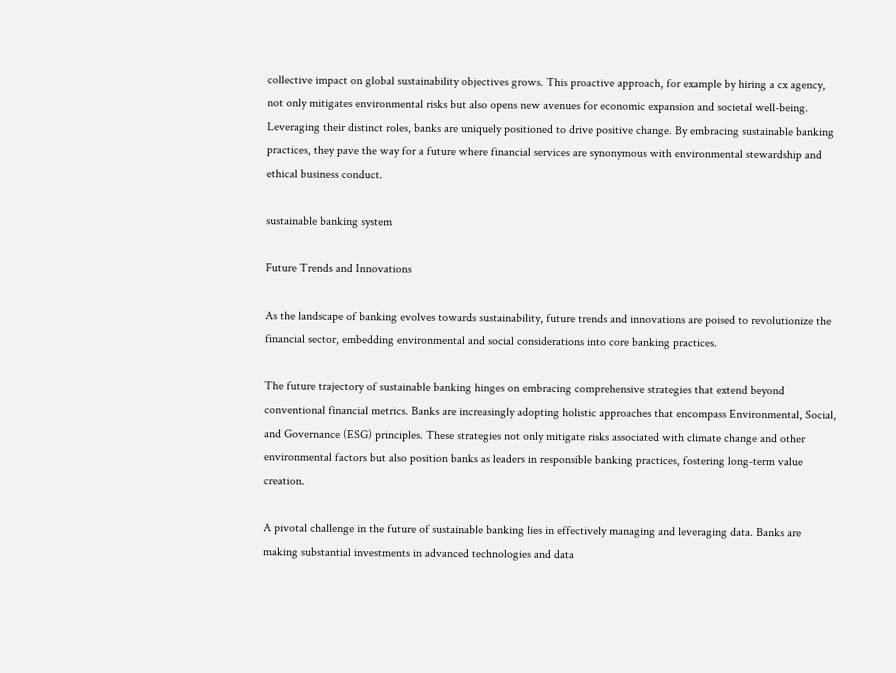collective impact on global sustainability objectives grows. This proactive approach, for example by hiring a cx agency, not only mitigates environmental risks but also opens new avenues for economic expansion and societal well-being. Leveraging their distinct roles, banks are uniquely positioned to drive positive change. By embracing sustainable banking practices, they pave the way for a future where financial services are synonymous with environmental stewardship and ethical business conduct.

sustainable banking system

Future Trends and Innovations

As the landscape of banking evolves towards sustainability, future trends and innovations are poised to revolutionize the financial sector, embedding environmental and social considerations into core banking practices.

The future trajectory of sustainable banking hinges on embracing comprehensive strategies that extend beyond conventional financial metrics. Banks are increasingly adopting holistic approaches that encompass Environmental, Social, and Governance (ESG) principles. These strategies not only mitigate risks associated with climate change and other environmental factors but also position banks as leaders in responsible banking practices, fostering long-term value creation.

A pivotal challenge in the future of sustainable banking lies in effectively managing and leveraging data. Banks are making substantial investments in advanced technologies and data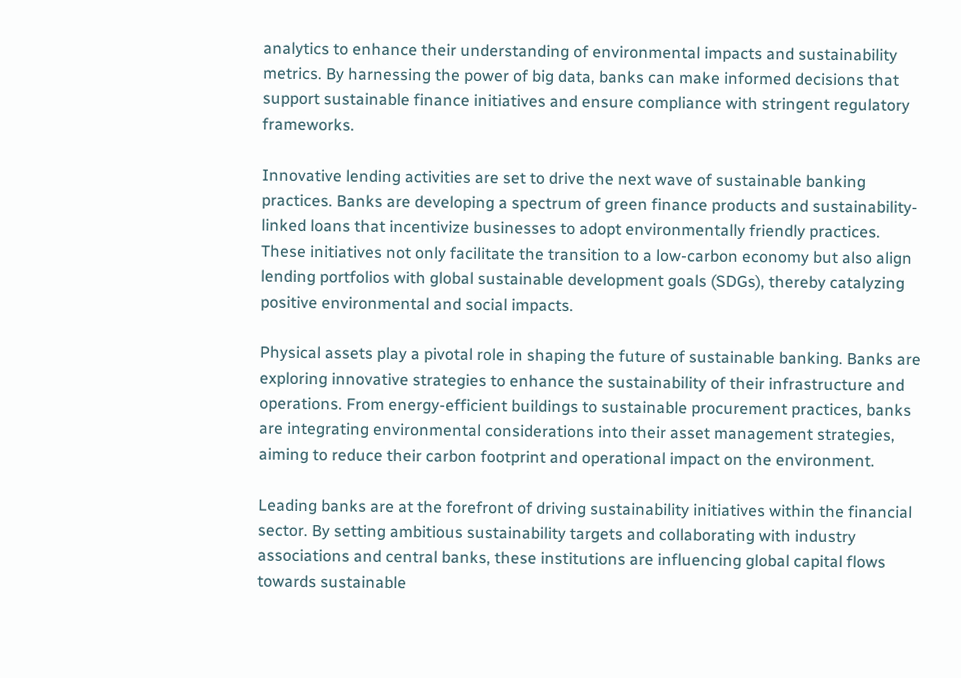analytics to enhance their understanding of environmental impacts and sustainability metrics. By harnessing the power of big data, banks can make informed decisions that support sustainable finance initiatives and ensure compliance with stringent regulatory frameworks.

Innovative lending activities are set to drive the next wave of sustainable banking practices. Banks are developing a spectrum of green finance products and sustainability-linked loans that incentivize businesses to adopt environmentally friendly practices. These initiatives not only facilitate the transition to a low-carbon economy but also align lending portfolios with global sustainable development goals (SDGs), thereby catalyzing positive environmental and social impacts.

Physical assets play a pivotal role in shaping the future of sustainable banking. Banks are exploring innovative strategies to enhance the sustainability of their infrastructure and operations. From energy-efficient buildings to sustainable procurement practices, banks are integrating environmental considerations into their asset management strategies, aiming to reduce their carbon footprint and operational impact on the environment.

Leading banks are at the forefront of driving sustainability initiatives within the financial sector. By setting ambitious sustainability targets and collaborating with industry associations and central banks, these institutions are influencing global capital flows towards sustainable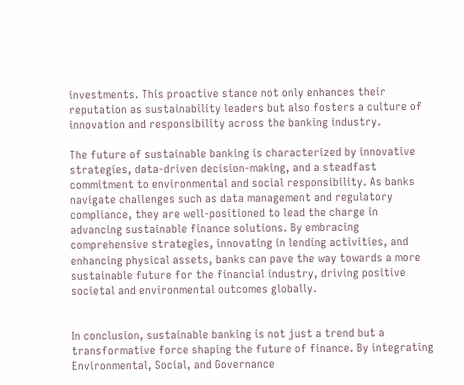investments. This proactive stance not only enhances their reputation as sustainability leaders but also fosters a culture of innovation and responsibility across the banking industry.

The future of sustainable banking is characterized by innovative strategies, data-driven decision-making, and a steadfast commitment to environmental and social responsibility. As banks navigate challenges such as data management and regulatory compliance, they are well-positioned to lead the charge in advancing sustainable finance solutions. By embracing comprehensive strategies, innovating in lending activities, and enhancing physical assets, banks can pave the way towards a more sustainable future for the financial industry, driving positive societal and environmental outcomes globally.


In conclusion, sustainable banking is not just a trend but a transformative force shaping the future of finance. By integrating Environmental, Social, and Governance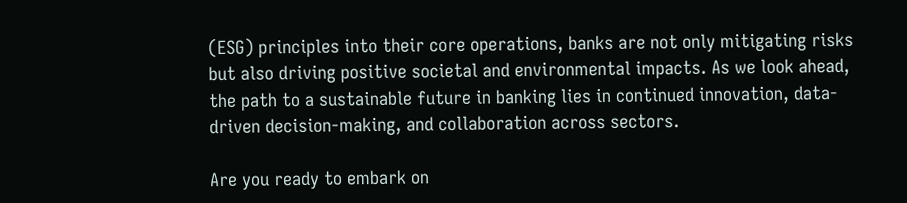(ESG) principles into their core operations, banks are not only mitigating risks but also driving positive societal and environmental impacts. As we look ahead, the path to a sustainable future in banking lies in continued innovation, data-driven decision-making, and collaboration across sectors.

Are you ready to embark on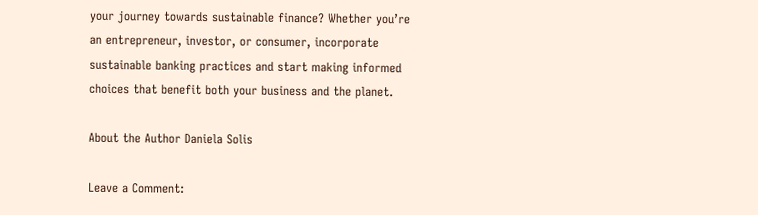your journey towards sustainable finance? Whether you’re an entrepreneur, investor, or consumer, incorporate sustainable banking practices and start making informed choices that benefit both your business and the planet.

About the Author Daniela Solis

Leave a Comment: